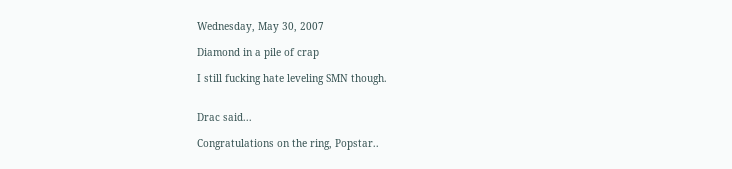Wednesday, May 30, 2007

Diamond in a pile of crap

I still fucking hate leveling SMN though.


Drac said...

Congratulations on the ring, Popstar..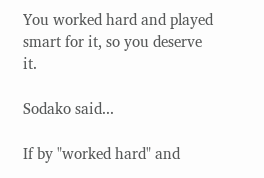You worked hard and played smart for it, so you deserve it.

Sodako said...

If by "worked hard" and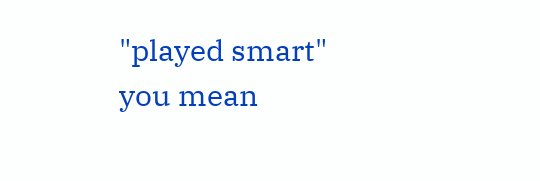"played smart" you mean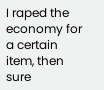I raped the economy for a certain item, then sure